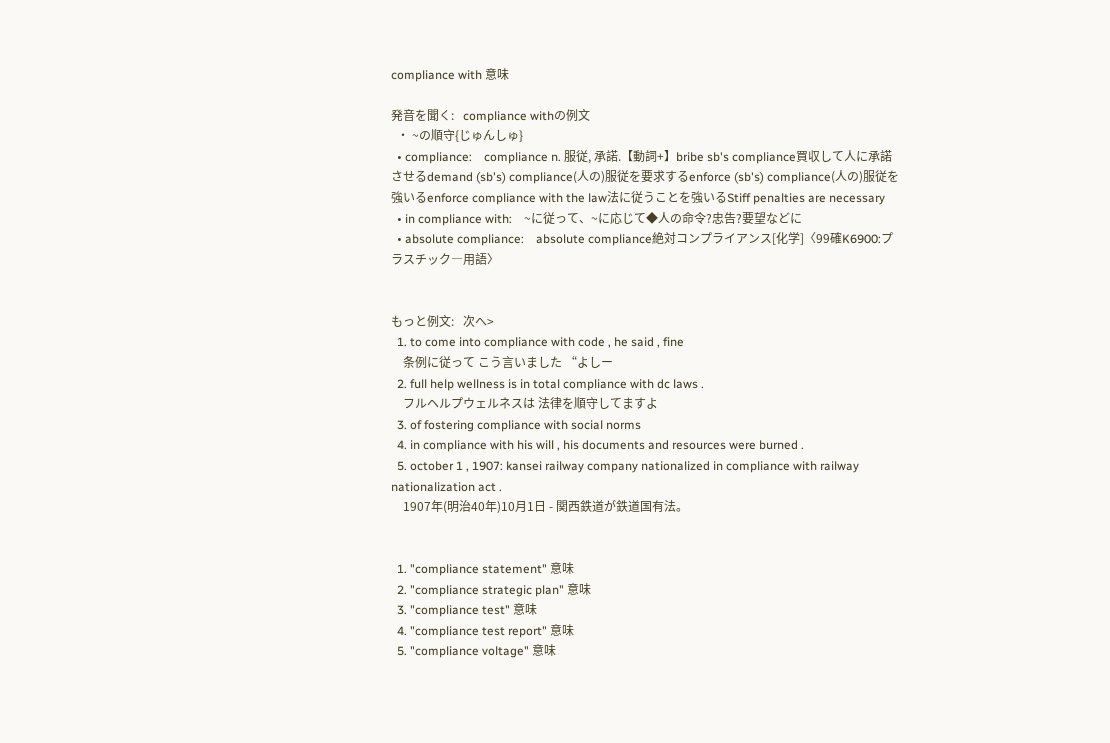compliance with 意味

発音を聞く:   compliance withの例文
  • ~の順守{じゅんしゅ}
  • compliance:    compliance n. 服従, 承諾.【動詞+】bribe sb's compliance買収して人に承諾させるdemand (sb's) compliance(人の)服従を要求するenforce (sb's) compliance(人の)服従を強いるenforce compliance with the law法に従うことを強いるStiff penalties are necessary
  • in compliance with:    ~に従って、~に応じて◆人の命令?忠告?要望などに
  • absolute compliance:    absolute compliance絶対コンプライアンス[化学]〈99確K6900:プラスチック―用語〉


もっと例文:   次へ>
  1. to come into compliance with code , he said , fine
    条例に従って こう言いました “よしー
  2. full help wellness is in total compliance with dc laws .
    フルヘルプウェルネスは 法律を順守してますよ
  3. of fostering compliance with social norms
  4. in compliance with his will , his documents and resources were burned .
  5. october 1 , 1907: kansei railway company nationalized in compliance with railway nationalization act .
    1907年(明治40年)10月1日 - 関西鉄道が鉄道国有法。


  1. "compliance statement" 意味
  2. "compliance strategic plan" 意味
  3. "compliance test" 意味
  4. "compliance test report" 意味
  5. "compliance voltage" 意味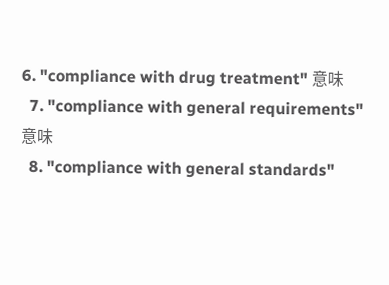6. "compliance with drug treatment" 意味
  7. "compliance with general requirements" 意味
  8. "compliance with general standards"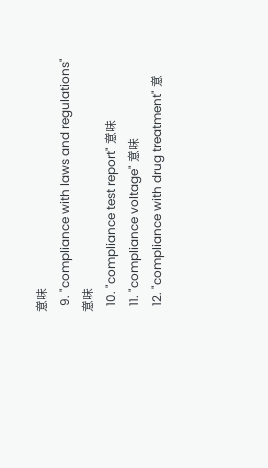意味
  9. "compliance with laws and regulations" 意味
  10. "compliance test report" 意味
  11. "compliance voltage" 意味
  12. "compliance with drug treatment" 意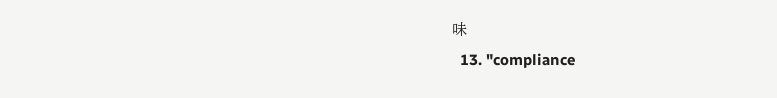味
  13. "compliance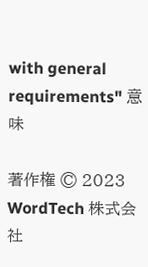with general requirements" 意味

著作権 © 2023 WordTech 株式会社